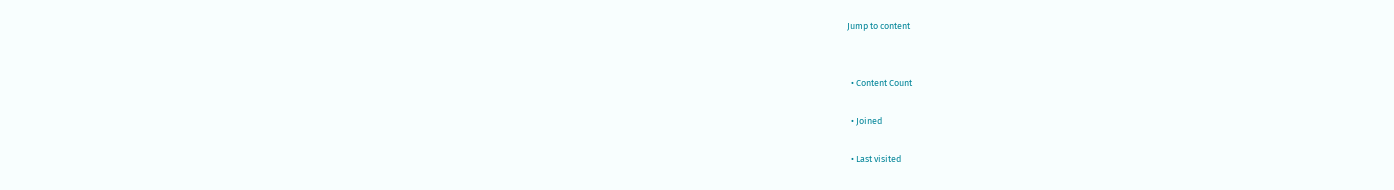Jump to content


  • Content Count

  • Joined

  • Last visited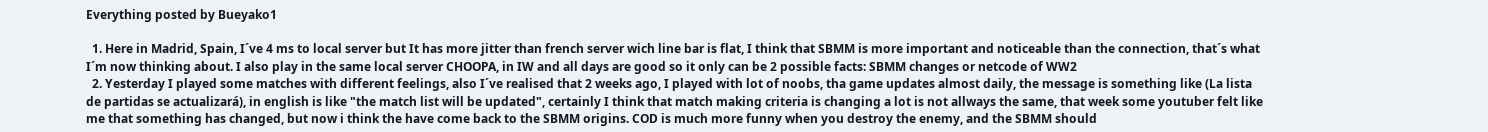Everything posted by Bueyako1

  1. Here in Madrid, Spain, I´ve 4 ms to local server but It has more jitter than french server wich line bar is flat, I think that SBMM is more important and noticeable than the connection, that´s what I´m now thinking about. I also play in the same local server CHOOPA, in IW and all days are good so it only can be 2 possible facts: SBMM changes or netcode of WW2
  2. Yesterday I played some matches with different feelings, also I´ve realised that 2 weeks ago, I played with lot of noobs, tha game updates almost daily, the message is something like (La lista de partidas se actualizará), in english is like "the match list will be updated", certainly I think that match making criteria is changing a lot is not allways the same, that week some youtuber felt like me that something has changed, but now i think the have come back to the SBMM origins. COD is much more funny when you destroy the enemy, and the SBMM should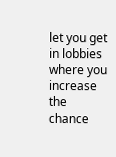let you get in lobbies where you increase the chance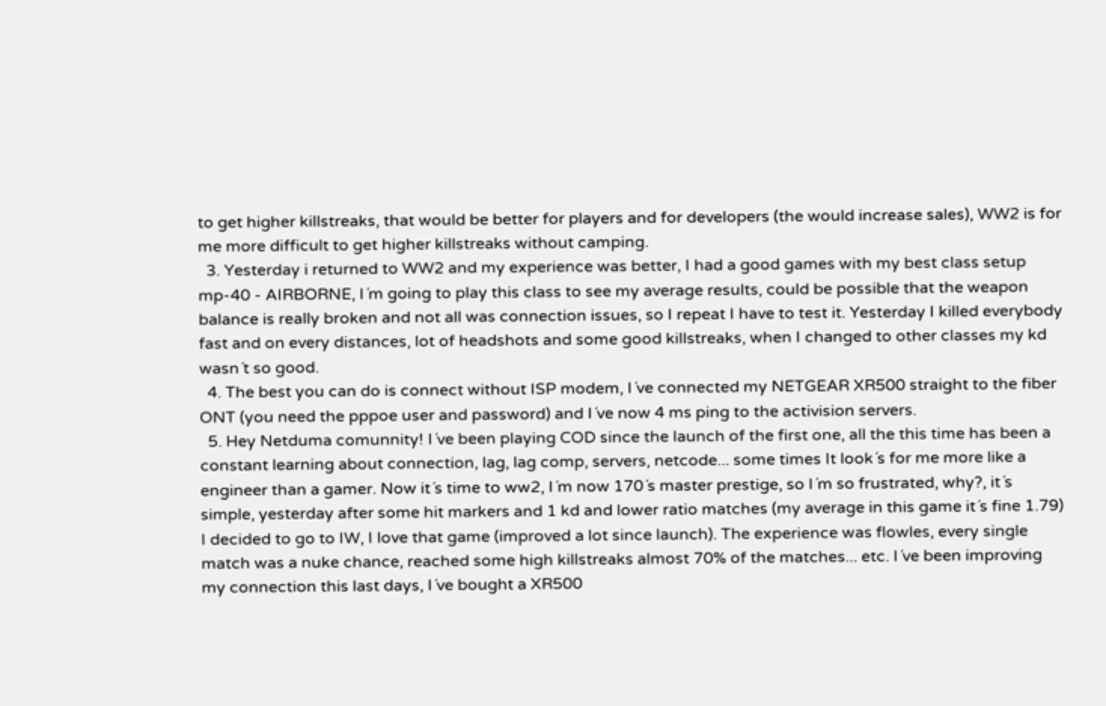to get higher killstreaks, that would be better for players and for developers (the would increase sales), WW2 is for me more difficult to get higher killstreaks without camping.
  3. Yesterday i returned to WW2 and my experience was better, I had a good games with my best class setup mp-40 - AIRBORNE, I´m going to play this class to see my average results, could be possible that the weapon balance is really broken and not all was connection issues, so I repeat I have to test it. Yesterday I killed everybody fast and on every distances, lot of headshots and some good killstreaks, when I changed to other classes my kd wasn´t so good.
  4. The best you can do is connect without ISP modem, I´ve connected my NETGEAR XR500 straight to the fiber ONT (you need the pppoe user and password) and I´ve now 4 ms ping to the activision servers.
  5. Hey Netduma comunnity! I´ve been playing COD since the launch of the first one, all the this time has been a constant learning about connection, lag, lag comp, servers, netcode... some times It look´s for me more like a engineer than a gamer. Now it´s time to ww2, I´m now 170´s master prestige, so I´m so frustrated, why?, it´s simple, yesterday after some hit markers and 1 kd and lower ratio matches (my average in this game it´s fine 1.79) I decided to go to IW, I love that game (improved a lot since launch). The experience was flowles, every single match was a nuke chance, reached some high killstreaks almost 70% of the matches... etc. I´ve been improving my connection this last days, I´ve bought a XR500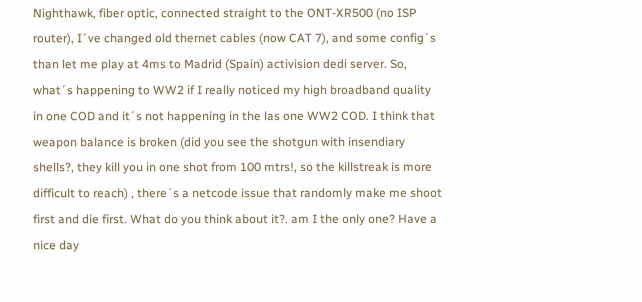Nighthawk, fiber optic, connected straight to the ONT-XR500 (no ISP router), I´ve changed old thernet cables (now CAT 7), and some config´s than let me play at 4ms to Madrid (Spain) activision dedi server. So, what´s happening to WW2 if I really noticed my high broadband quality in one COD and it´s not happening in the las one WW2 COD. I think that weapon balance is broken (did you see the shotgun with insendiary shells?, they kill you in one shot from 100 mtrs!, so the killstreak is more difficult to reach) , there´s a netcode issue that randomly make me shoot first and die first. What do you think about it?. am I the only one? Have a nice day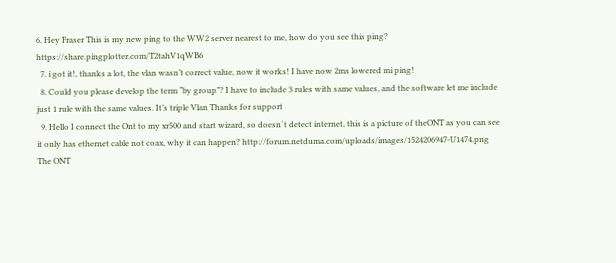6. Hey Fraser This is my new ping to the WW2 server nearest to me, how do you see this ping? https://share.pingplotter.com/T2tahV1qWB6
  7. i got it!, thanks a lot, the vlan wasn’t correct value, now it works! I have now 2ms lowered mi ping!
  8. Could you please develop the term “by group”? I have to include 3 rules with same values, and the software let me include just 1 rule with the same values. It’s triple Vlan Thanks for support
  9. Hello I connect the Ont to my xr500 and start wizard, so doesn´t detect internet, this is a picture of theONT as you can see it only has ethernet cable not coax, why it can happen? http://forum.netduma.com/uploads/images/1524206947-U1474.png The ONT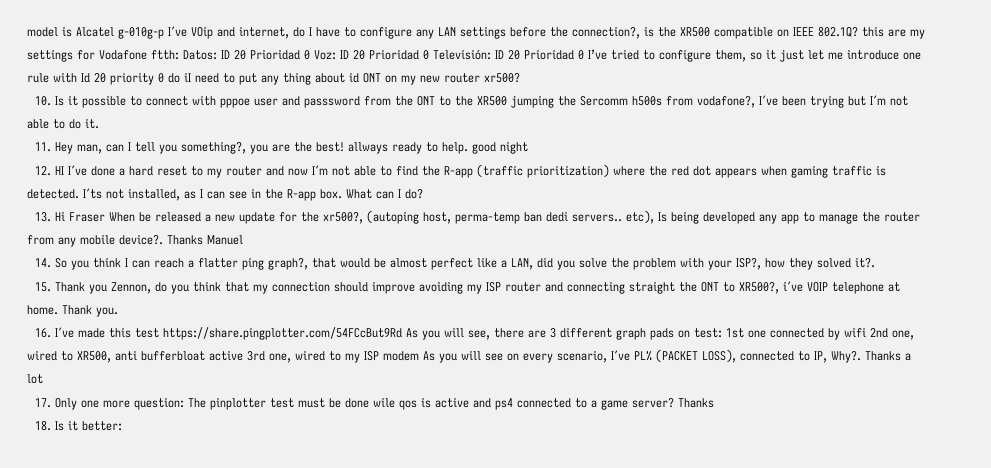model is Alcatel g-010g-p I´ve VOip and internet, do I have to configure any LAN settings before the connection?, is the XR500 compatible on IEEE 802.1Q? this are my settings for Vodafone ftth: Datos: ID 20 Prioridad 0 Voz: ID 20 Prioridad 0 Televisión: ID 20 Prioridad 0 I’ve tried to configure them, so it just let me introduce one rule with Id 20 priority 0 do iI need to put any thing about id ONT on my new router xr500?
  10. Is it possible to connect with pppoe user and passsword from the ONT to the XR500 jumping the Sercomm h500s from vodafone?, I´ve been trying but I´m not able to do it.
  11. Hey man, can I tell you something?, you are the best! allways ready to help. good night
  12. HI I´ve done a hard reset to my router and now I´m not able to find the R-app (traffic prioritization) where the red dot appears when gaming traffic is detected. I´ts not installed, as I can see in the R-app box. What can I do?
  13. Hi Fraser When be released a new update for the xr500?, (autoping host, perma-temp ban dedi servers.. etc), Is being developed any app to manage the router from any mobile device?. Thanks Manuel
  14. So you think I can reach a flatter ping graph?, that would be almost perfect like a LAN, did you solve the problem with your ISP?, how they solved it?.
  15. Thank you Zennon, do you think that my connection should improve avoiding my ISP router and connecting straight the ONT to XR500?, i´ve VOIP telephone at home. Thank you.
  16. I´ve made this test https://share.pingplotter.com/54FCcBut9Rd As you will see, there are 3 different graph pads on test: 1st one connected by wifi 2nd one, wired to XR500, anti bufferbloat active 3rd one, wired to my ISP modem As you will see on every scenario, I´ve PL% (PACKET LOSS), connected to IP, Why?. Thanks a lot
  17. Only one more question: The pinplotter test must be done wile qos is active and ps4 connected to a game server? Thanks
  18. Is it better: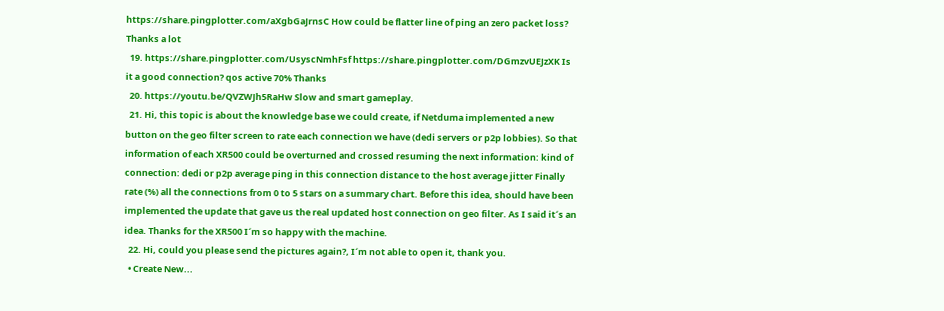https://share.pingplotter.com/aXgbGaJrnsC How could be flatter line of ping an zero packet loss? Thanks a lot
  19. https://share.pingplotter.com/UsyscNmhFsf https://share.pingplotter.com/DGmzvUEJzXK Is it a good connection? qos active 70% Thanks
  20. https://youtu.be/QVZWJh5RaHw Slow and smart gameplay.
  21. Hi, this topic is about the knowledge base we could create, if Netduma implemented a new button on the geo filter screen to rate each connection we have (dedi servers or p2p lobbies). So that information of each XR500 could be overturned and crossed resuming the next information: kind of connection: dedi or p2p average ping in this connection distance to the host average jitter Finally rate (%) all the connections from 0 to 5 stars on a summary chart. Before this idea, should have been implemented the update that gave us the real updated host connection on geo filter. As I said it´s an idea. Thanks for the XR500 I´m so happy with the machine.
  22. Hi, could you please send the pictures again?, I´m not able to open it, thank you.
  • Create New...